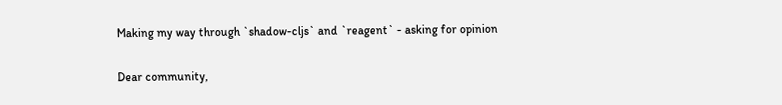Making my way through `shadow-cljs` and `reagent` - asking for opinion

Dear community,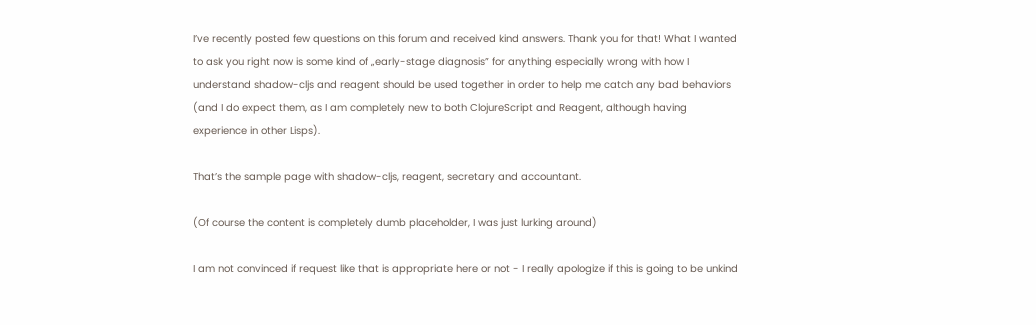I’ve recently posted few questions on this forum and received kind answers. Thank you for that! What I wanted to ask you right now is some kind of „early-stage diagnosis” for anything especially wrong with how I understand shadow-cljs and reagent should be used together in order to help me catch any bad behaviors (and I do expect them, as I am completely new to both ClojureScript and Reagent, although having experience in other Lisps).

That’s the sample page with shadow-cljs, reagent, secretary and accountant.

(Of course the content is completely dumb placeholder, I was just lurking around)

I am not convinced if request like that is appropriate here or not - I really apologize if this is going to be unkind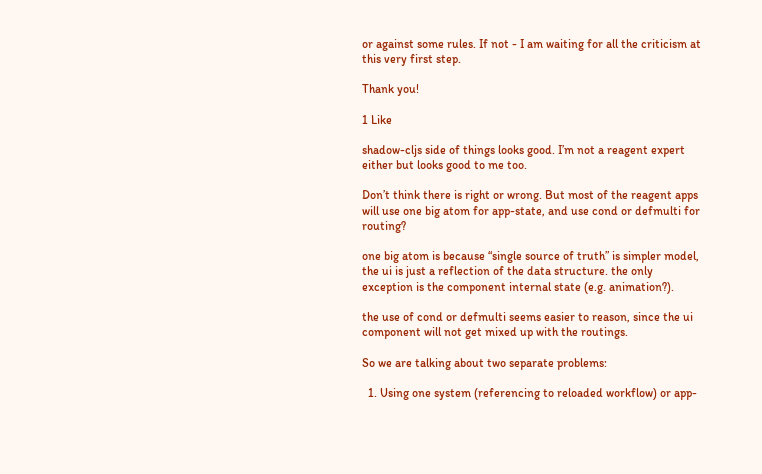or against some rules. If not - I am waiting for all the criticism at this very first step.

Thank you!

1 Like

shadow-cljs side of things looks good. I’m not a reagent expert either but looks good to me too.

Don’t think there is right or wrong. But most of the reagent apps will use one big atom for app-state, and use cond or defmulti for routing?

one big atom is because “single source of truth” is simpler model, the ui is just a reflection of the data structure. the only exception is the component internal state (e.g. animation?).

the use of cond or defmulti seems easier to reason, since the ui component will not get mixed up with the routings.

So we are talking about two separate problems:

  1. Using one system (referencing to reloaded workflow) or app-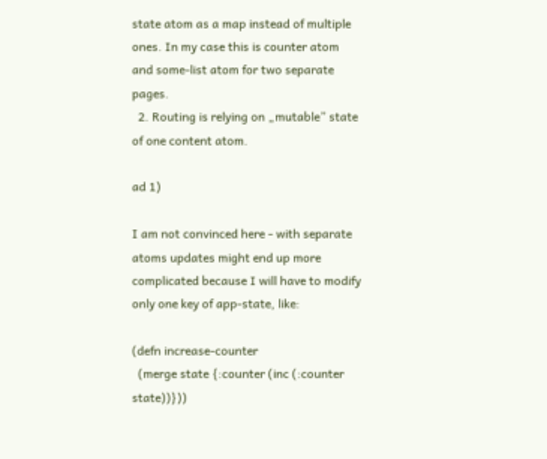state atom as a map instead of multiple ones. In my case this is counter atom and some-list atom for two separate pages.
  2. Routing is relying on „mutable” state of one content atom.

ad 1)

I am not convinced here - with separate atoms updates might end up more complicated because I will have to modify only one key of app-state, like:

(defn increase-counter
  (merge state {:counter (inc (:counter state))}))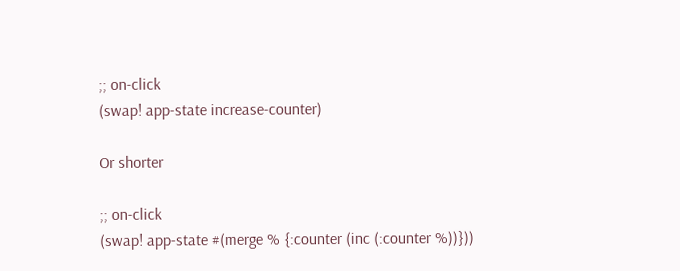;; on-click
(swap! app-state increase-counter)

Or shorter

;; on-click
(swap! app-state #(merge % {:counter (inc (:counter %))}))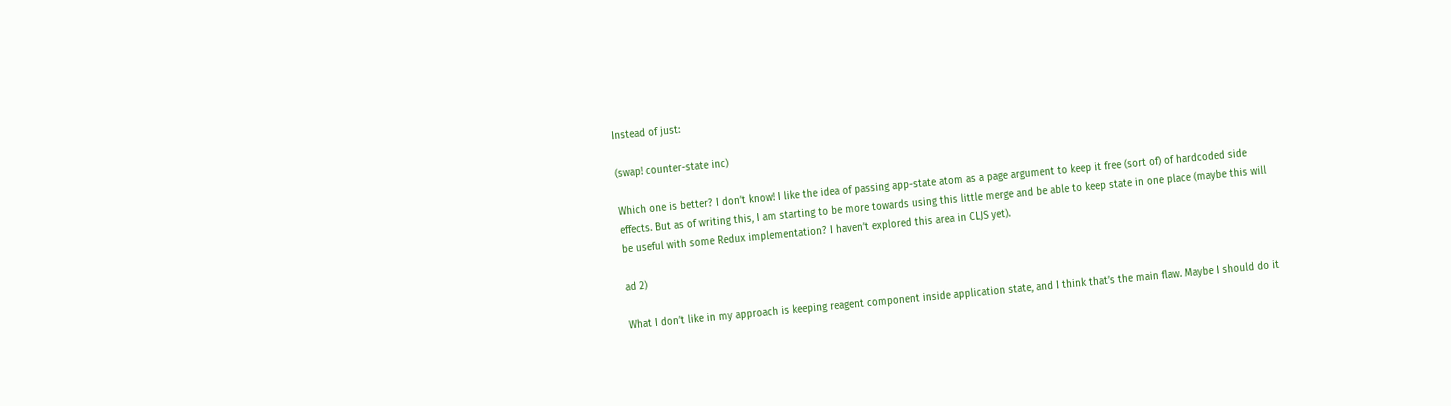Instead of just:

(swap! counter-state inc)

Which one is better? I don’t know! I like the idea of passing app-state atom as a page argument to keep it free (sort of) of hardcoded side effects. But as of writing this, I am starting to be more towards using this little merge and be able to keep state in one place (maybe this will be useful with some Redux implementation? I haven’t explored this area in CLJS yet).

ad 2)

What I don’t like in my approach is keeping reagent component inside application state, and I think that’s the main flaw. Maybe I should do it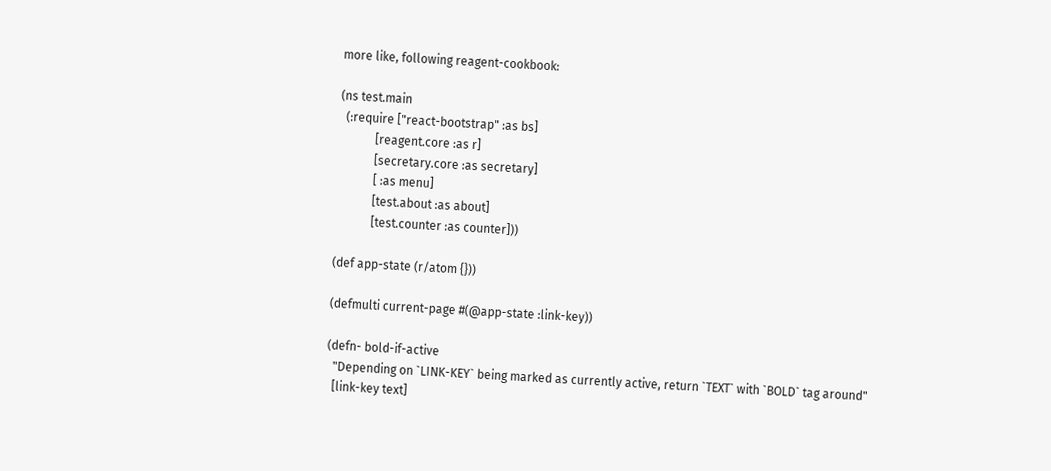more like, following reagent-cookbook:

(ns test.main
  (:require ["react-bootstrap" :as bs]
            [reagent.core :as r]
            [secretary.core :as secretary]
            [ :as menu]
            [test.about :as about]
            [test.counter :as counter]))

(def app-state (r/atom {}))

(defmulti current-page #(@app-state :link-key))

(defn- bold-if-active
  "Depending on `LINK-KEY` being marked as currently active, return `TEXT` with `BOLD` tag around"
  [link-key text]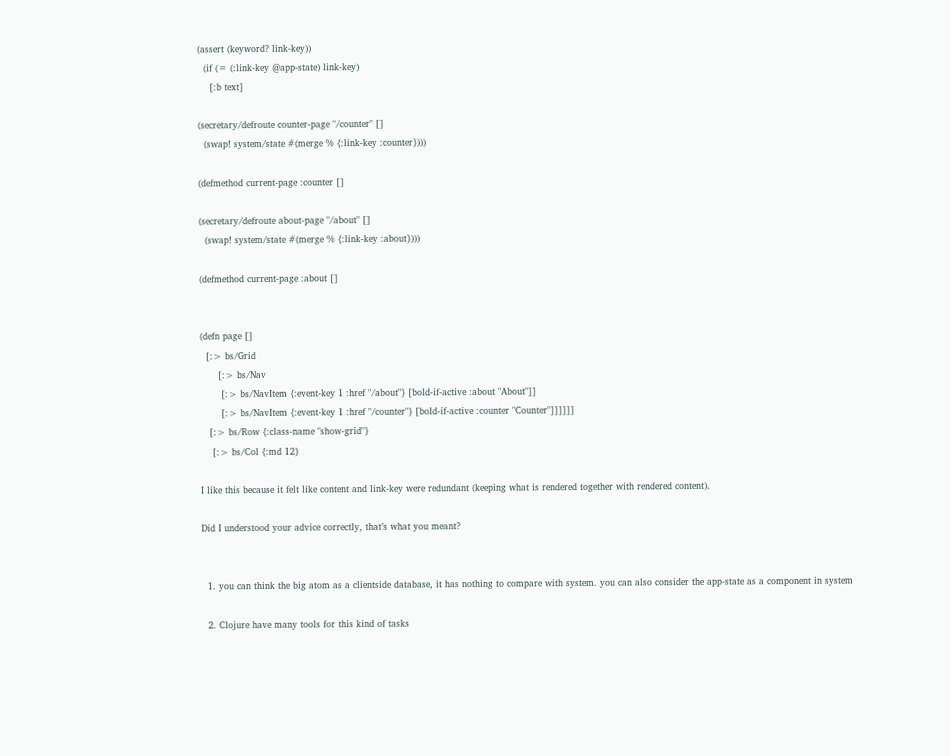(assert (keyword? link-key))
  (if (= (:link-key @app-state) link-key)
    [:b text]

(secretary/defroute counter-page "/counter" []
  (swap! system/state #(merge % {:link-key :counter})))

(defmethod current-page :counter []

(secretary/defroute about-page "/about" []
  (swap! system/state #(merge % {:link-key :about})))

(defmethod current-page :about []


(defn page []
  [:> bs/Grid
      [:> bs/Nav
       [:> bs/NavItem {:event-key 1 :href "/about"} [bold-if-active :about "About"]]
       [:> bs/NavItem {:event-key 1 :href "/counter"} [bold-if-active :counter "Counter"]]]]]]
   [:> bs/Row {:class-name "show-grid"}
    [:> bs/Col {:md 12}

I like this because it felt like content and link-key were redundant (keeping what is rendered together with rendered content).

Did I understood your advice correctly, that’s what you meant?


  1. you can think the big atom as a clientside database, it has nothing to compare with system. you can also consider the app-state as a component in system

  2. Clojure have many tools for this kind of tasks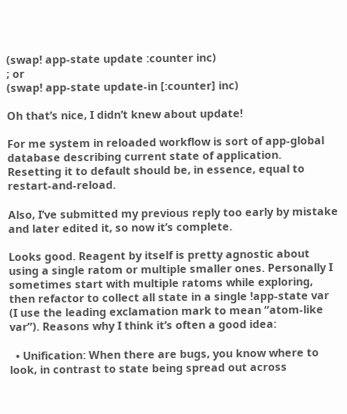(swap! app-state update :counter inc)
; or
(swap! app-state update-in [:counter] inc)

Oh that’s nice, I didn’t knew about update!

For me system in reloaded workflow is sort of app-global database describing current state of application. Resetting it to default should be, in essence, equal to restart-and-reload.

Also, I’ve submitted my previous reply too early by mistake and later edited it, so now it’s complete.

Looks good. Reagent by itself is pretty agnostic about using a single ratom or multiple smaller ones. Personally I sometimes start with multiple ratoms while exploring, then refactor to collect all state in a single !app-state var (I use the leading exclamation mark to mean “atom-like var”). Reasons why I think it’s often a good idea:

  • Unification: When there are bugs, you know where to look, in contrast to state being spread out across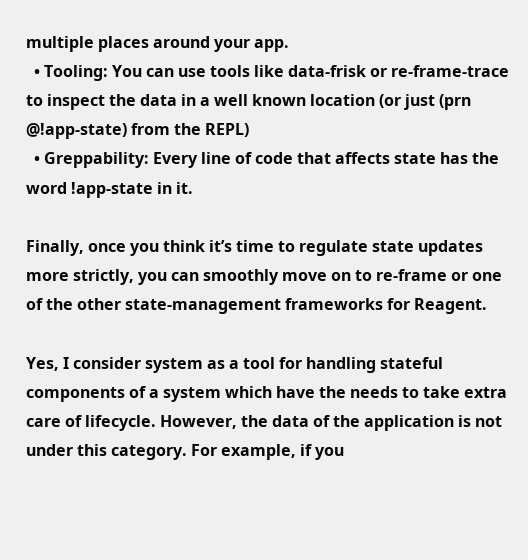multiple places around your app.
  • Tooling: You can use tools like data-frisk or re-frame-trace to inspect the data in a well known location (or just (prn @!app-state) from the REPL)
  • Greppability: Every line of code that affects state has the word !app-state in it.

Finally, once you think it’s time to regulate state updates more strictly, you can smoothly move on to re-frame or one of the other state-management frameworks for Reagent.

Yes, I consider system as a tool for handling stateful components of a system which have the needs to take extra care of lifecycle. However, the data of the application is not under this category. For example, if you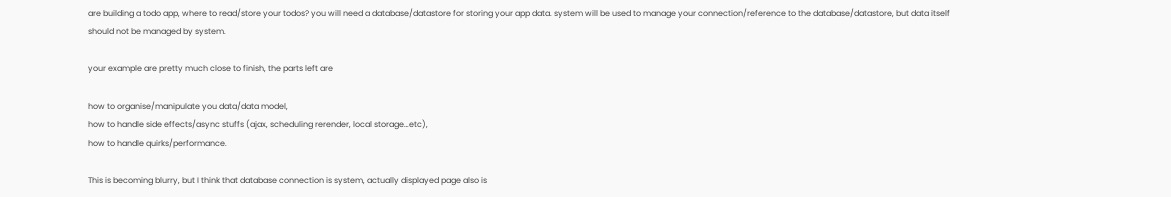are building a todo app, where to read/store your todos? you will need a database/datastore for storing your app data. system will be used to manage your connection/reference to the database/datastore, but data itself should not be managed by system.

your example are pretty much close to finish, the parts left are

how to organise/manipulate you data/data model,
how to handle side effects/async stuffs (ajax, scheduling rerender, local storage…etc),
how to handle quirks/performance.

This is becoming blurry, but I think that database connection is system, actually displayed page also is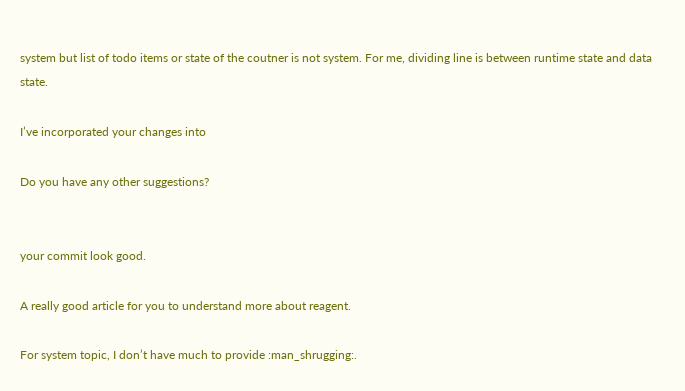system but list of todo items or state of the coutner is not system. For me, dividing line is between runtime state and data state.

I’ve incorporated your changes into

Do you have any other suggestions?


your commit look good.

A really good article for you to understand more about reagent.

For system topic, I don’t have much to provide :man_shrugging:.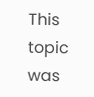This topic was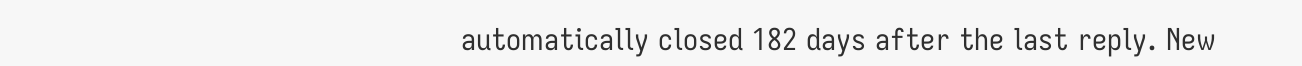automatically closed 182 days after the last reply. New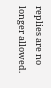replies are no longer allowed.